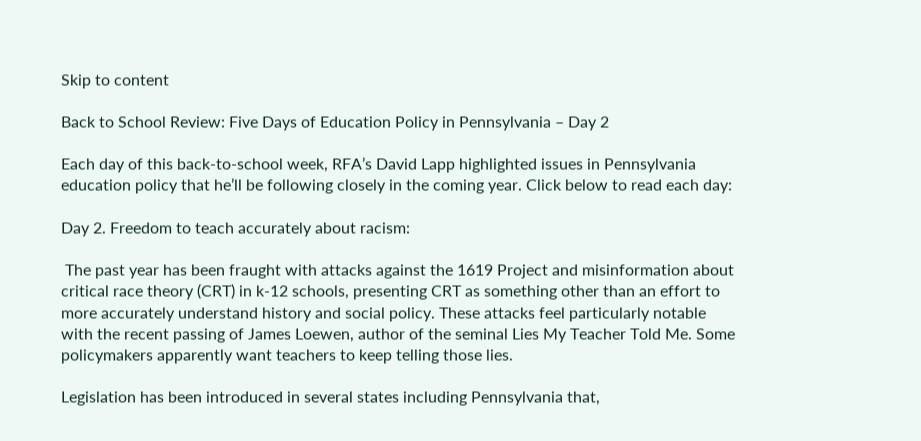Skip to content

Back to School Review: Five Days of Education Policy in Pennsylvania – Day 2

Each day of this back-to-school week, RFA’s David Lapp highlighted issues in Pennsylvania education policy that he’ll be following closely in the coming year. Click below to read each day:

Day 2. Freedom to teach accurately about racism:

 The past year has been fraught with attacks against the 1619 Project and misinformation about critical race theory (CRT) in k-12 schools, presenting CRT as something other than an effort to more accurately understand history and social policy. These attacks feel particularly notable with the recent passing of James Loewen, author of the seminal Lies My Teacher Told Me. Some policymakers apparently want teachers to keep telling those lies.

Legislation has been introduced in several states including Pennsylvania that,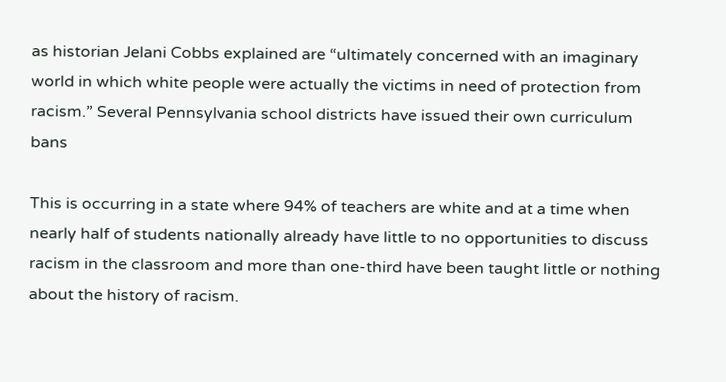as historian Jelani Cobbs explained are “ultimately concerned with an imaginary world in which white people were actually the victims in need of protection from racism.” Several Pennsylvania school districts have issued their own curriculum bans

This is occurring in a state where 94% of teachers are white and at a time when nearly half of students nationally already have little to no opportunities to discuss racism in the classroom and more than one-third have been taught little or nothing about the history of racism.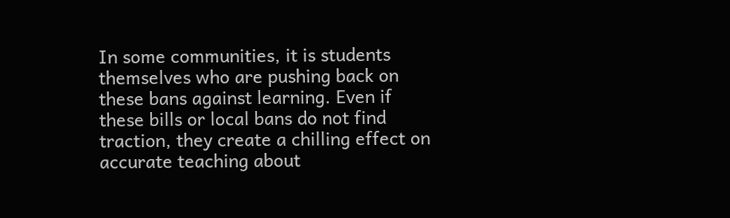In some communities, it is students themselves who are pushing back on these bans against learning. Even if these bills or local bans do not find traction, they create a chilling effect on accurate teaching about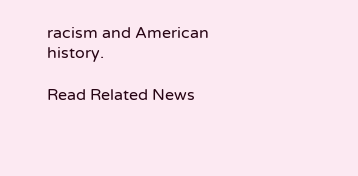racism and American history.

Read Related News